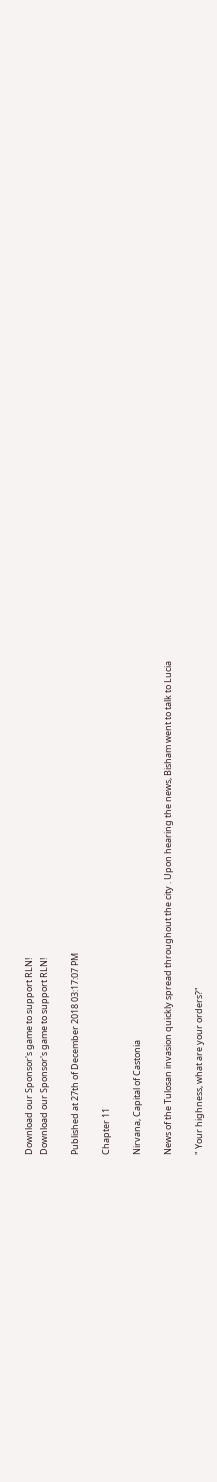Download our Sponsor's game to support RLN!
Download our Sponsor's game to support RLN!

Published at 27th of December 2018 03:17:07 PM

Chapter 11

Nirvana, Capital of Castonia

News of the Tulosan invasion quickly spread throughout the city . Upon hearing the news, Bisham went to talk to Lucia

" Your highness, what are your orders?"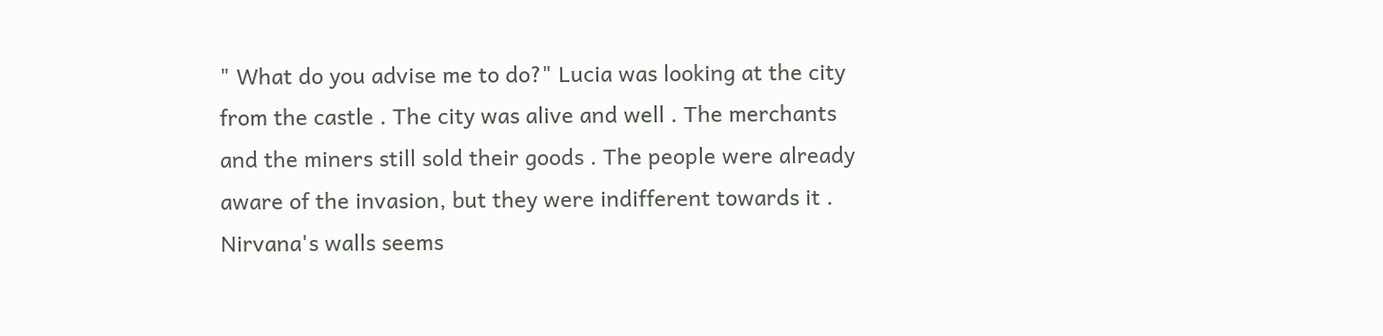" What do you advise me to do?" Lucia was looking at the city from the castle . The city was alive and well . The merchants and the miners still sold their goods . The people were already aware of the invasion, but they were indifferent towards it . Nirvana's walls seems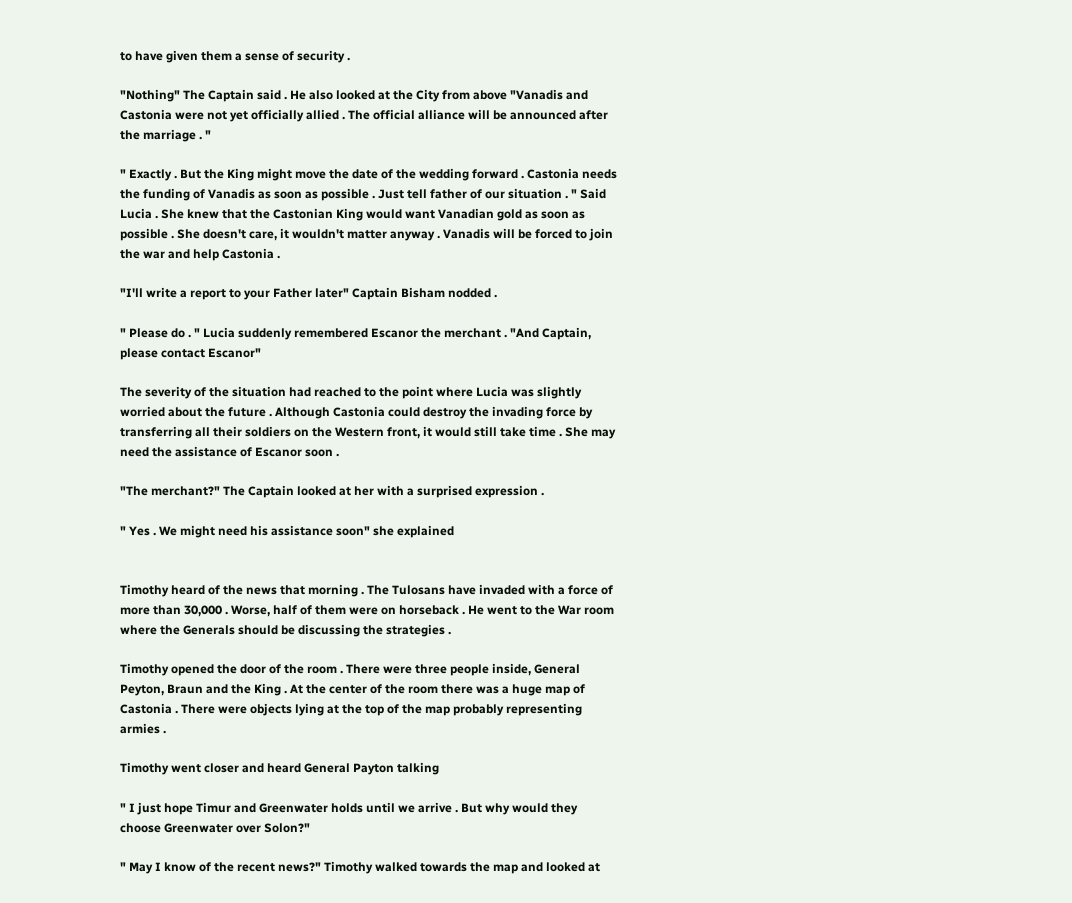to have given them a sense of security .

"Nothing" The Captain said . He also looked at the City from above "Vanadis and Castonia were not yet officially allied . The official alliance will be announced after the marriage . "

" Exactly . But the King might move the date of the wedding forward . Castonia needs the funding of Vanadis as soon as possible . Just tell father of our situation . " Said Lucia . She knew that the Castonian King would want Vanadian gold as soon as possible . She doesn't care, it wouldn't matter anyway . Vanadis will be forced to join the war and help Castonia .

"I'll write a report to your Father later" Captain Bisham nodded .

" Please do . " Lucia suddenly remembered Escanor the merchant . "And Captain, please contact Escanor"

The severity of the situation had reached to the point where Lucia was slightly worried about the future . Although Castonia could destroy the invading force by transferring all their soldiers on the Western front, it would still take time . She may need the assistance of Escanor soon .

"The merchant?" The Captain looked at her with a surprised expression .

" Yes . We might need his assistance soon" she explained


Timothy heard of the news that morning . The Tulosans have invaded with a force of more than 30,000 . Worse, half of them were on horseback . He went to the War room where the Generals should be discussing the strategies .

Timothy opened the door of the room . There were three people inside, General Peyton, Braun and the King . At the center of the room there was a huge map of Castonia . There were objects lying at the top of the map probably representing armies .

Timothy went closer and heard General Payton talking

" I just hope Timur and Greenwater holds until we arrive . But why would they choose Greenwater over Solon?"

" May I know of the recent news?" Timothy walked towards the map and looked at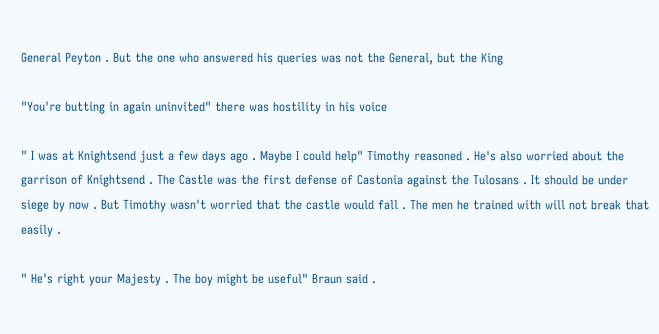General Peyton . But the one who answered his queries was not the General, but the King

"You're butting in again uninvited" there was hostility in his voice

" I was at Knightsend just a few days ago . Maybe I could help" Timothy reasoned . He's also worried about the garrison of Knightsend . The Castle was the first defense of Castonia against the Tulosans . It should be under siege by now . But Timothy wasn't worried that the castle would fall . The men he trained with will not break that easily .

" He's right your Majesty . The boy might be useful" Braun said .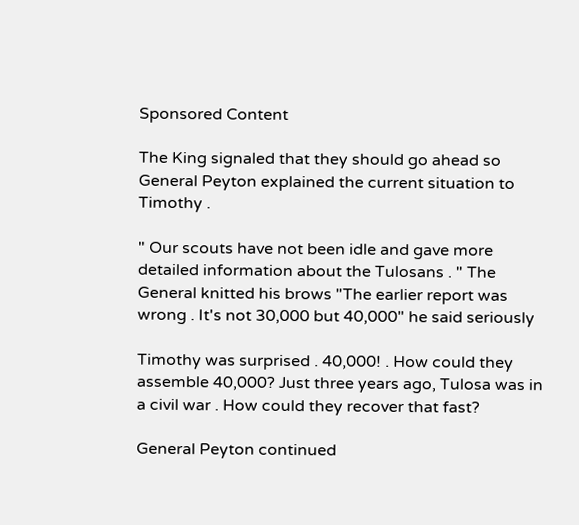Sponsored Content

The King signaled that they should go ahead so General Peyton explained the current situation to Timothy .

" Our scouts have not been idle and gave more detailed information about the Tulosans . " The General knitted his brows "The earlier report was wrong . It's not 30,000 but 40,000" he said seriously

Timothy was surprised . 40,000! . How could they assemble 40,000? Just three years ago, Tulosa was in a civil war . How could they recover that fast?

General Peyton continued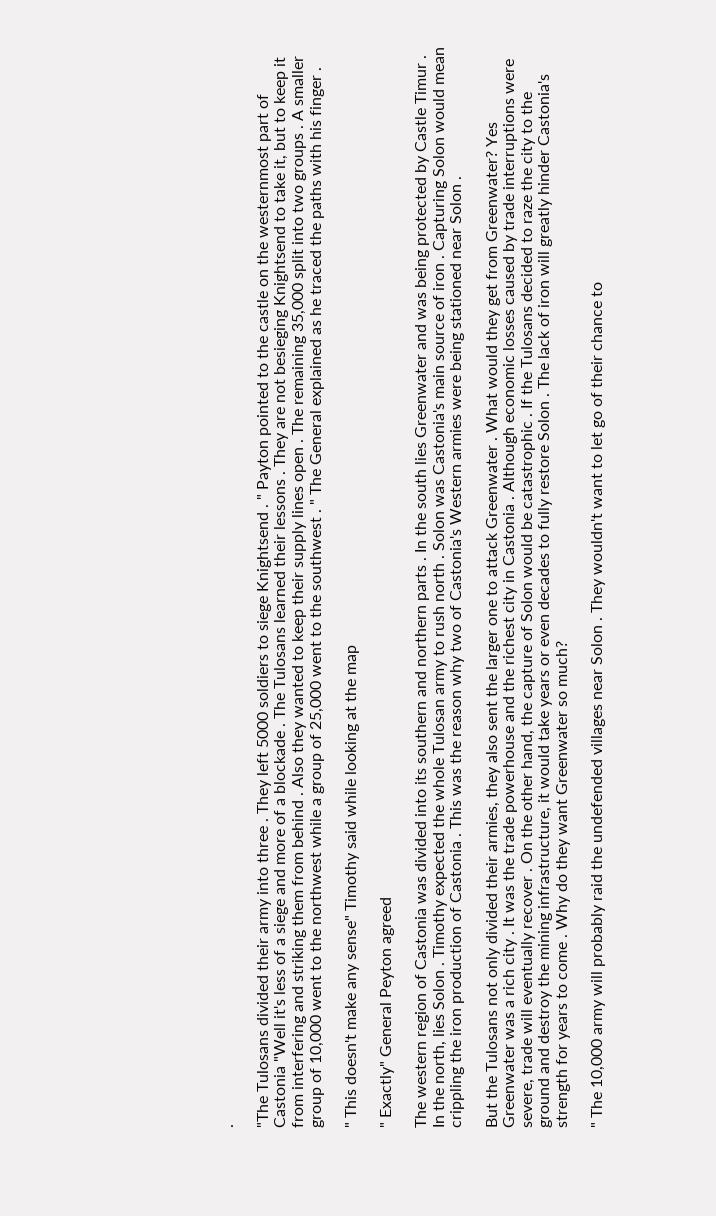.

"The Tulosans divided their army into three . They left 5000 soldiers to siege Knightsend . " Payton pointed to the castle on the westernmost part of Castonia "Well it's less of a siege and more of a blockade . The Tulosans learned their lessons . They are not besieging Knightsend to take it, but to keep it from interfering and striking them from behind . Also they wanted to keep their supply lines open . The remaining 35,000 split into two groups . A smaller group of 10,000 went to the northwest while a group of 25,000 went to the southwest . " The General explained as he traced the paths with his finger .

" This doesn't make any sense" Timothy said while looking at the map

" Exactly" General Peyton agreed

The western region of Castonia was divided into its southern and northern parts . In the south lies Greenwater and was being protected by Castle Timur . In the north, lies Solon . Timothy expected the whole Tulosan army to rush north . Solon was Castonia's main source of iron . Capturing Solon would mean crippling the iron production of Castonia . This was the reason why two of Castonia's Western armies were being stationed near Solon .

But the Tulosans not only divided their armies, they also sent the larger one to attack Greenwater . What would they get from Greenwater? Yes Greenwater was a rich city . It was the trade powerhouse and the richest city in Castonia . Although economic losses caused by trade interruptions were severe, trade will eventually recover . On the other hand, the capture of Solon would be catastrophic . If the Tulosans decided to raze the city to the ground and destroy the mining infrastructure, it would take years or even decades to fully restore Solon . The lack of iron will greatly hinder Castonia's strength for years to come . Why do they want Greenwater so much?

" The 10,000 army will probably raid the undefended villages near Solon . They wouldn't want to let go of their chance to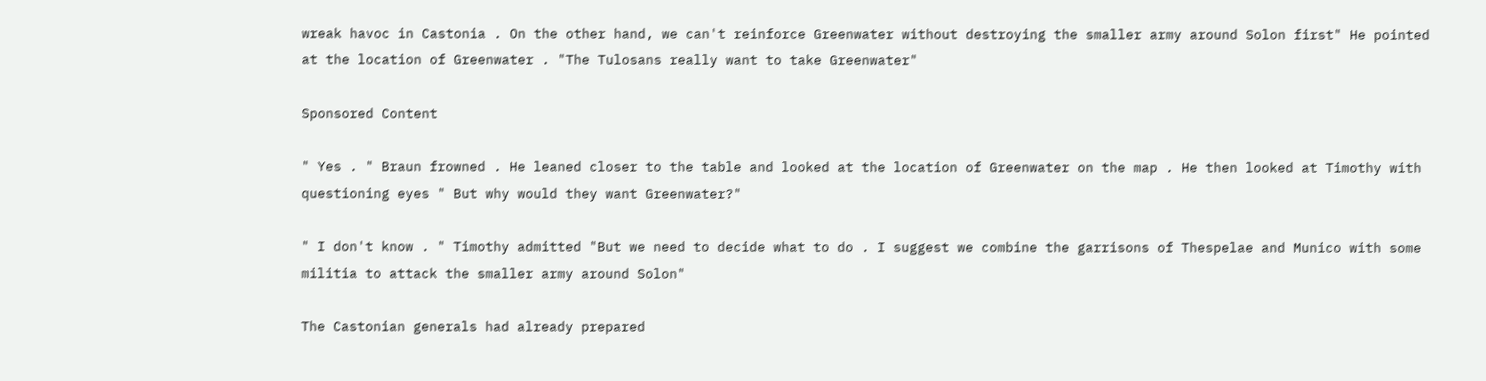wreak havoc in Castonia . On the other hand, we can't reinforce Greenwater without destroying the smaller army around Solon first" He pointed at the location of Greenwater . "The Tulosans really want to take Greenwater"

Sponsored Content

" Yes . " Braun frowned . He leaned closer to the table and looked at the location of Greenwater on the map . He then looked at Timothy with questioning eyes " But why would they want Greenwater?"

" I don't know . " Timothy admitted "But we need to decide what to do . I suggest we combine the garrisons of Thespelae and Munico with some militia to attack the smaller army around Solon"

The Castonian generals had already prepared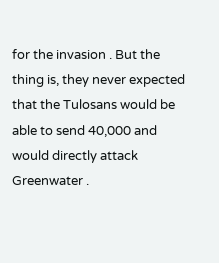for the invasion . But the thing is, they never expected that the Tulosans would be able to send 40,000 and would directly attack Greenwater .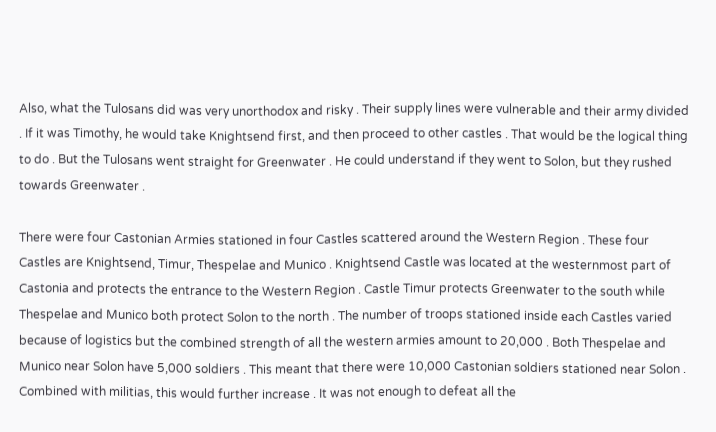Also, what the Tulosans did was very unorthodox and risky . Their supply lines were vulnerable and their army divided . If it was Timothy, he would take Knightsend first, and then proceed to other castles . That would be the logical thing to do . But the Tulosans went straight for Greenwater . He could understand if they went to Solon, but they rushed towards Greenwater .

There were four Castonian Armies stationed in four Castles scattered around the Western Region . These four Castles are Knightsend, Timur, Thespelae and Munico . Knightsend Castle was located at the westernmost part of Castonia and protects the entrance to the Western Region . Castle Timur protects Greenwater to the south while Thespelae and Munico both protect Solon to the north . The number of troops stationed inside each Castles varied because of logistics but the combined strength of all the western armies amount to 20,000 . Both Thespelae and Munico near Solon have 5,000 soldiers . This meant that there were 10,000 Castonian soldiers stationed near Solon . Combined with militias, this would further increase . It was not enough to defeat all the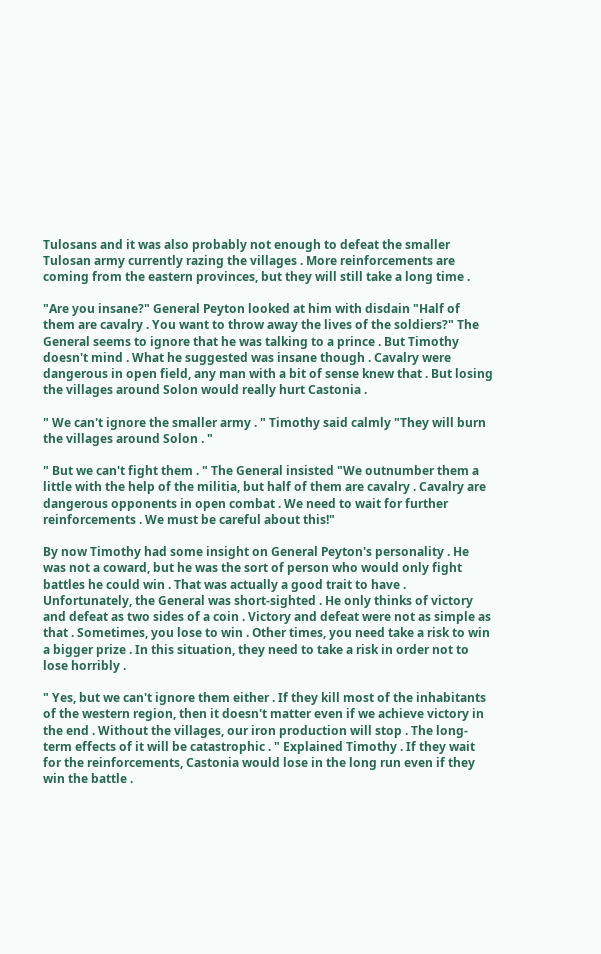Tulosans and it was also probably not enough to defeat the smaller Tulosan army currently razing the villages . More reinforcements are coming from the eastern provinces, but they will still take a long time .

"Are you insane?" General Peyton looked at him with disdain "Half of them are cavalry . You want to throw away the lives of the soldiers?" The General seems to ignore that he was talking to a prince . But Timothy doesn't mind . What he suggested was insane though . Cavalry were dangerous in open field, any man with a bit of sense knew that . But losing the villages around Solon would really hurt Castonia .

" We can't ignore the smaller army . " Timothy said calmly "They will burn the villages around Solon . "

" But we can't fight them . " The General insisted "We outnumber them a little with the help of the militia, but half of them are cavalry . Cavalry are dangerous opponents in open combat . We need to wait for further reinforcements . We must be careful about this!"

By now Timothy had some insight on General Peyton's personality . He was not a coward, but he was the sort of person who would only fight battles he could win . That was actually a good trait to have . Unfortunately, the General was short-sighted . He only thinks of victory and defeat as two sides of a coin . Victory and defeat were not as simple as that . Sometimes, you lose to win . Other times, you need take a risk to win a bigger prize . In this situation, they need to take a risk in order not to lose horribly .

" Yes, but we can't ignore them either . If they kill most of the inhabitants of the western region, then it doesn't matter even if we achieve victory in the end . Without the villages, our iron production will stop . The long-term effects of it will be catastrophic . " Explained Timothy . If they wait for the reinforcements, Castonia would lose in the long run even if they win the battle .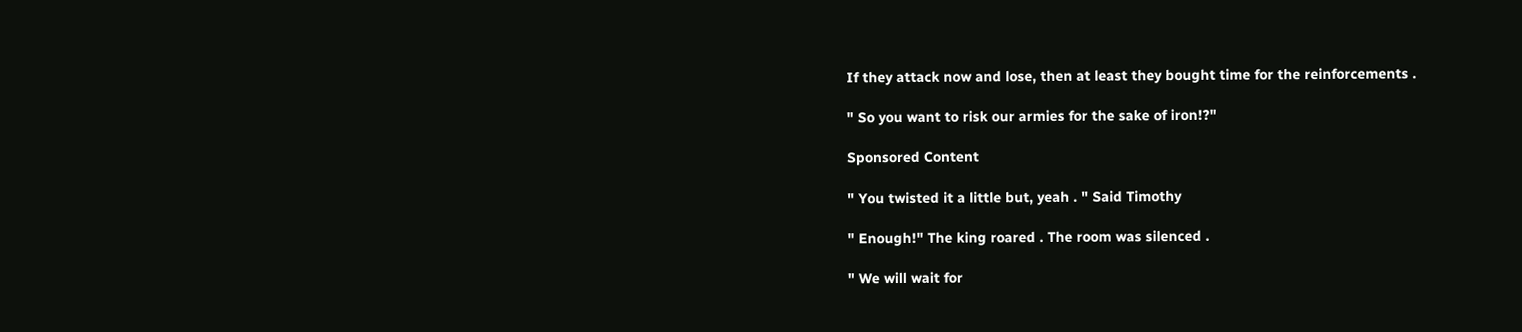If they attack now and lose, then at least they bought time for the reinforcements .

" So you want to risk our armies for the sake of iron!?"

Sponsored Content

" You twisted it a little but, yeah . " Said Timothy

" Enough!" The king roared . The room was silenced .

" We will wait for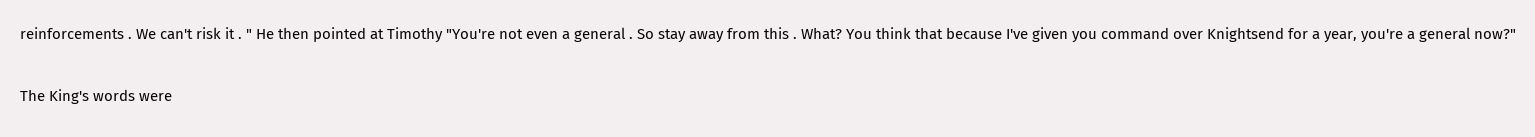reinforcements . We can't risk it . " He then pointed at Timothy "You're not even a general . So stay away from this . What? You think that because I've given you command over Knightsend for a year, you're a general now?"

The King's words were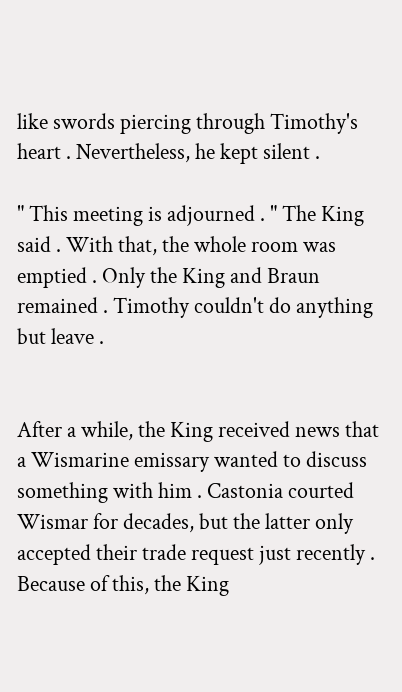like swords piercing through Timothy's heart . Nevertheless, he kept silent .

" This meeting is adjourned . " The King said . With that, the whole room was emptied . Only the King and Braun remained . Timothy couldn't do anything but leave .


After a while, the King received news that a Wismarine emissary wanted to discuss something with him . Castonia courted Wismar for decades, but the latter only accepted their trade request just recently . Because of this, the King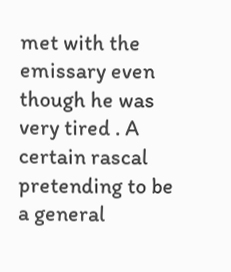met with the emissary even though he was very tired . A certain rascal pretending to be a general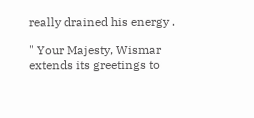really drained his energy .

" Your Majesty, Wismar extends its greetings to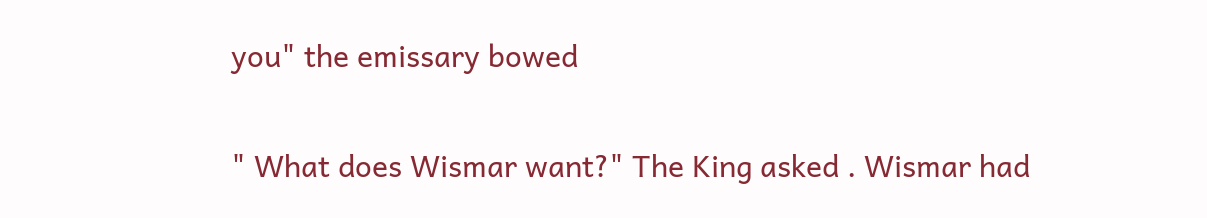you" the emissary bowed

" What does Wismar want?" The King asked . Wismar had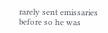rarely sent emissaries before so he was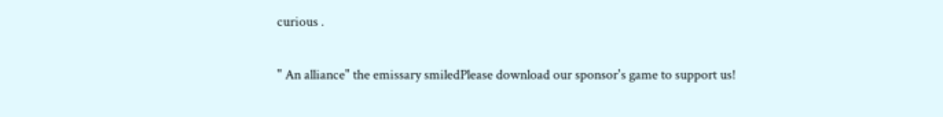curious .

" An alliance" the emissary smiledPlease download our sponsor's game to support us!